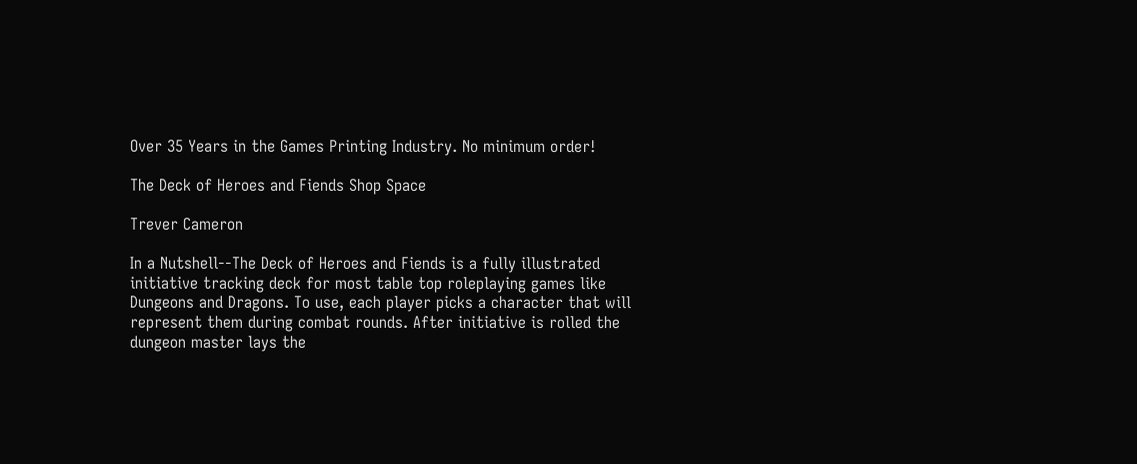Over 35 Years in the Games Printing Industry. No minimum order!

The Deck of Heroes and Fiends Shop Space

Trever Cameron

In a Nutshell--The Deck of Heroes and Fiends is a fully illustrated initiative tracking deck for most table top roleplaying games like Dungeons and Dragons. To use, each player picks a character that will represent them during combat rounds. After initiative is rolled the dungeon master lays the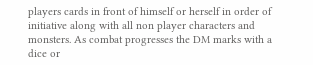players cards in front of himself or herself in order of initiative along with all non player characters and monsters. As combat progresses the DM marks with a dice or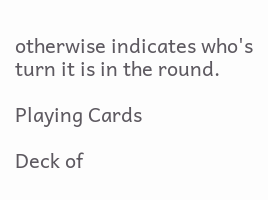otherwise indicates who's turn it is in the round.

Playing Cards

Deck of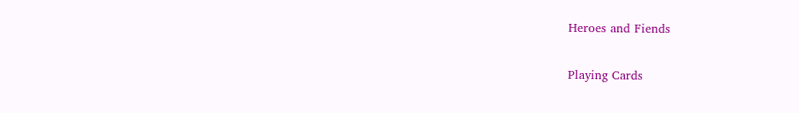Heroes and Fiends

Playing Cards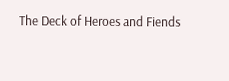The Deck of Heroes and Fiends